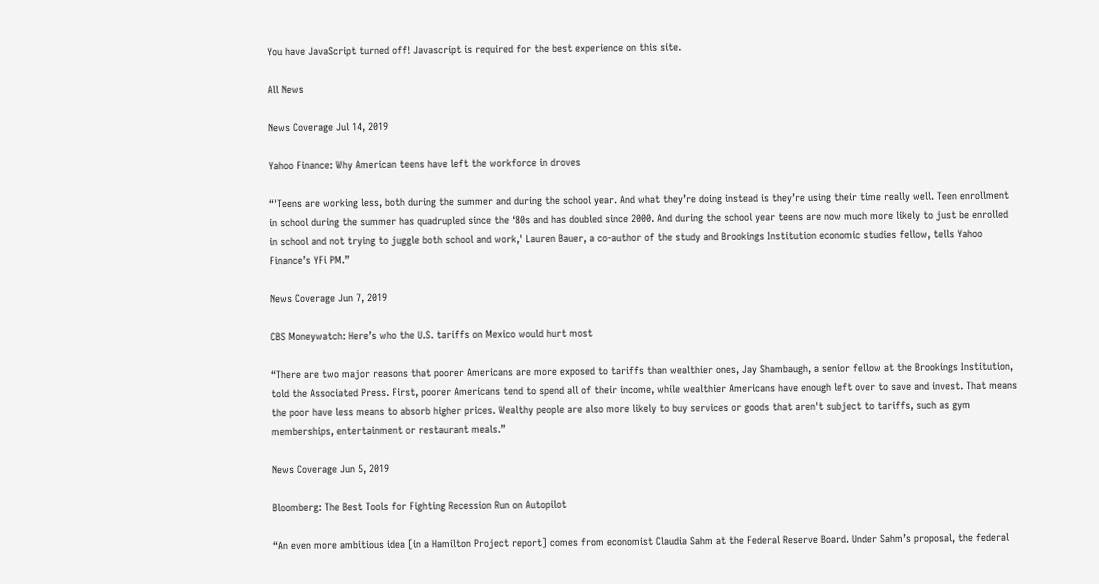You have JavaScript turned off! Javascript is required for the best experience on this site.

All News

News Coverage Jul 14, 2019

Yahoo Finance: Why American teens have left the workforce in droves

“'Teens are working less, both during the summer and during the school year. And what they’re doing instead is they’re using their time really well. Teen enrollment in school during the summer has quadrupled since the ‘80s and has doubled since 2000. And during the school year teens are now much more likely to just be enrolled in school and not trying to juggle both school and work,' Lauren Bauer, a co-author of the study and Brookings Institution economic studies fellow, tells Yahoo Finance’s YFi PM.”

News Coverage Jun 7, 2019

CBS Moneywatch: Here’s who the U.S. tariffs on Mexico would hurt most

“There are two major reasons that poorer Americans are more exposed to tariffs than wealthier ones, Jay Shambaugh, a senior fellow at the Brookings Institution, told the Associated Press. First, poorer Americans tend to spend all of their income, while wealthier Americans have enough left over to save and invest. That means the poor have less means to absorb higher prices. Wealthy people are also more likely to buy services or goods that aren't subject to tariffs, such as gym memberships, entertainment or restaurant meals.”

News Coverage Jun 5, 2019

Bloomberg: The Best Tools for Fighting Recession Run on Autopilot

“An even more ambitious idea [in a Hamilton Project report] comes from economist Claudia Sahm at the Federal Reserve Board. Under Sahm’s proposal, the federal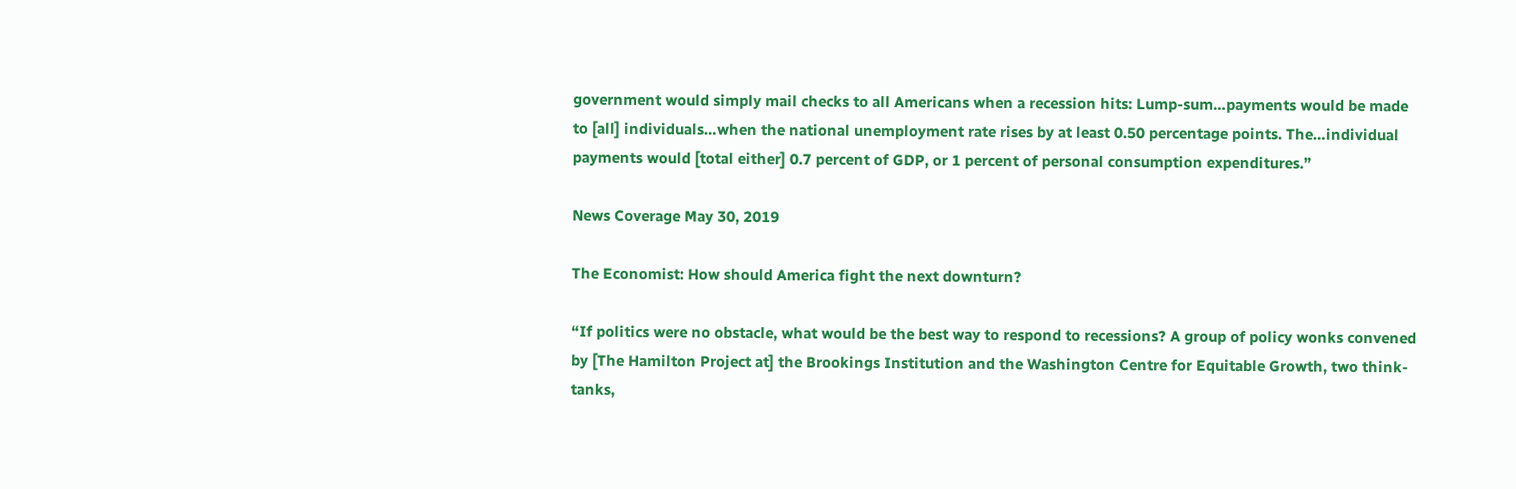government would simply mail checks to all Americans when a recession hits: Lump-sum…payments would be made to [all] individuals…when the national unemployment rate rises by at least 0.50 percentage points. The…individual payments would [total either] 0.7 percent of GDP, or 1 percent of personal consumption expenditures.”

News Coverage May 30, 2019

The Economist: How should America fight the next downturn?

“If politics were no obstacle, what would be the best way to respond to recessions? A group of policy wonks convened by [The Hamilton Project at] the Brookings Institution and the Washington Centre for Equitable Growth, two think-tanks,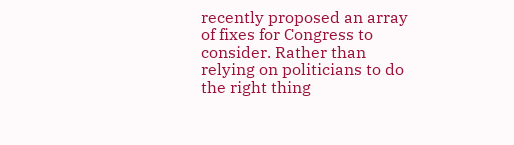recently proposed an array of fixes for Congress to consider. Rather than relying on politicians to do the right thing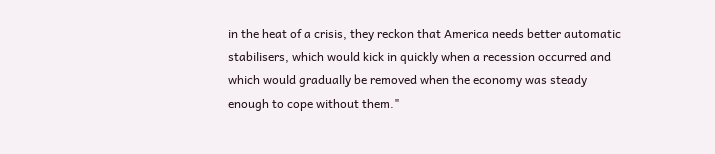in the heat of a crisis, they reckon that America needs better automatic stabilisers, which would kick in quickly when a recession occurred and which would gradually be removed when the economy was steady enough to cope without them."